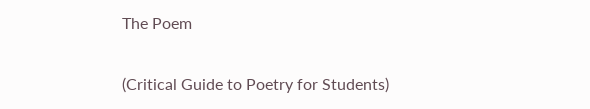The Poem

(Critical Guide to Poetry for Students)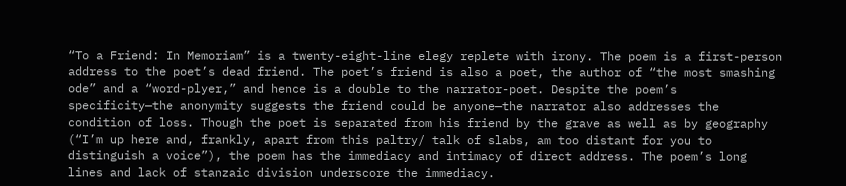“To a Friend: In Memoriam” is a twenty-eight-line elegy replete with irony. The poem is a first-person address to the poet’s dead friend. The poet’s friend is also a poet, the author of “the most smashing ode” and a “word-plyer,” and hence is a double to the narrator-poet. Despite the poem’s specificity—the anonymity suggests the friend could be anyone—the narrator also addresses the condition of loss. Though the poet is separated from his friend by the grave as well as by geography (“I’m up here and, frankly, apart from this paltry/ talk of slabs, am too distant for you to distinguish a voice”), the poem has the immediacy and intimacy of direct address. The poem’s long lines and lack of stanzaic division underscore the immediacy.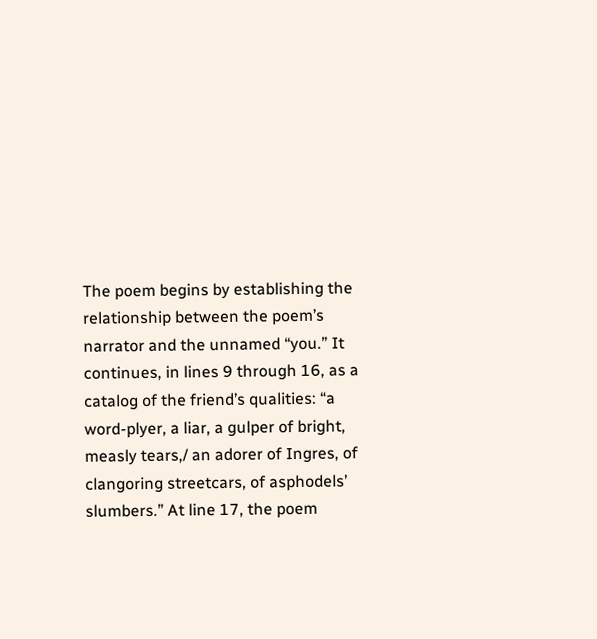The poem begins by establishing the relationship between the poem’s narrator and the unnamed “you.” It continues, in lines 9 through 16, as a catalog of the friend’s qualities: “a word-plyer, a liar, a gulper of bright, measly tears,/ an adorer of Ingres, of clangoring streetcars, of asphodels’ slumbers.” At line 17, the poem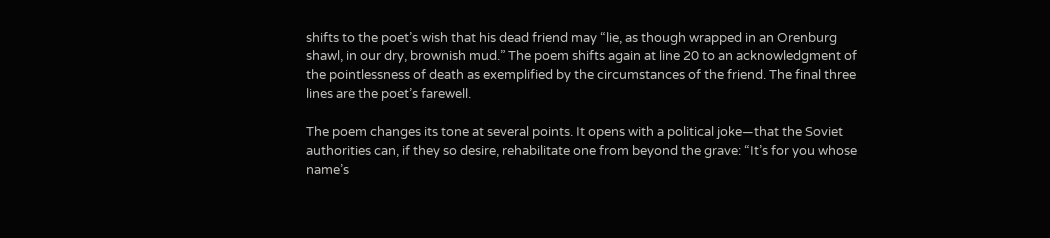shifts to the poet’s wish that his dead friend may “lie, as though wrapped in an Orenburg shawl, in our dry, brownish mud.” The poem shifts again at line 20 to an acknowledgment of the pointlessness of death as exemplified by the circumstances of the friend. The final three lines are the poet’s farewell.

The poem changes its tone at several points. It opens with a political joke—that the Soviet authorities can, if they so desire, rehabilitate one from beyond the grave: “It’s for you whose name’s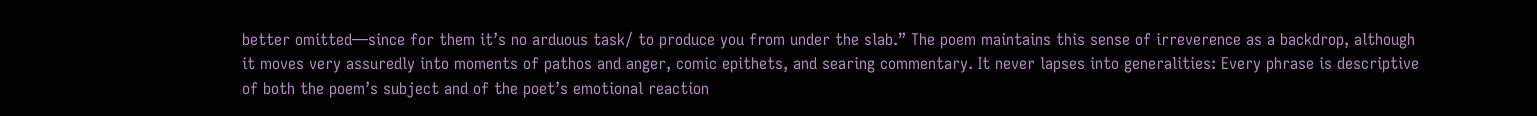better omitted—since for them it’s no arduous task/ to produce you from under the slab.” The poem maintains this sense of irreverence as a backdrop, although it moves very assuredly into moments of pathos and anger, comic epithets, and searing commentary. It never lapses into generalities: Every phrase is descriptive of both the poem’s subject and of the poet’s emotional reaction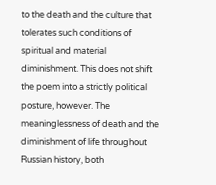to the death and the culture that tolerates such conditions of spiritual and material diminishment. This does not shift the poem into a strictly political posture, however. The meaninglessness of death and the diminishment of life throughout Russian history, both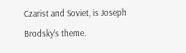Czarist and Soviet, is Joseph Brodsky’s theme.